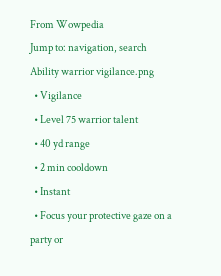From Wowpedia
Jump to: navigation, search
Ability warrior vigilance.png
  • Vigilance
  • Level 75 warrior talent
  • 40 yd range
  • 2 min cooldown
  • Instant
  • Focus your protective gaze on a party or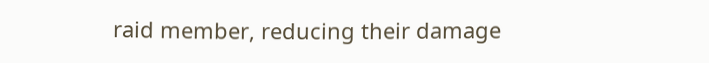raid member, reducing their damage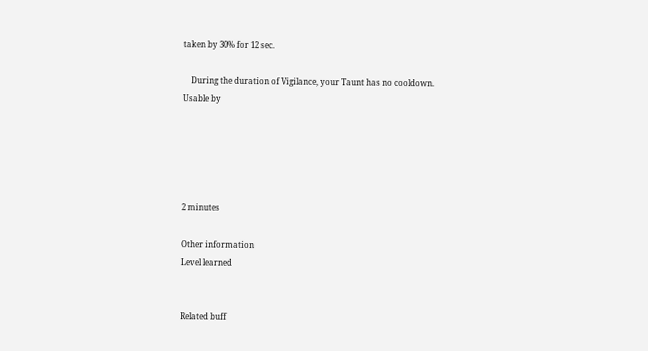taken by 30% for 12 sec.

    During the duration of Vigilance, your Taunt has no cooldown.
Usable by





2 minutes

Other information
Level learned


Related buff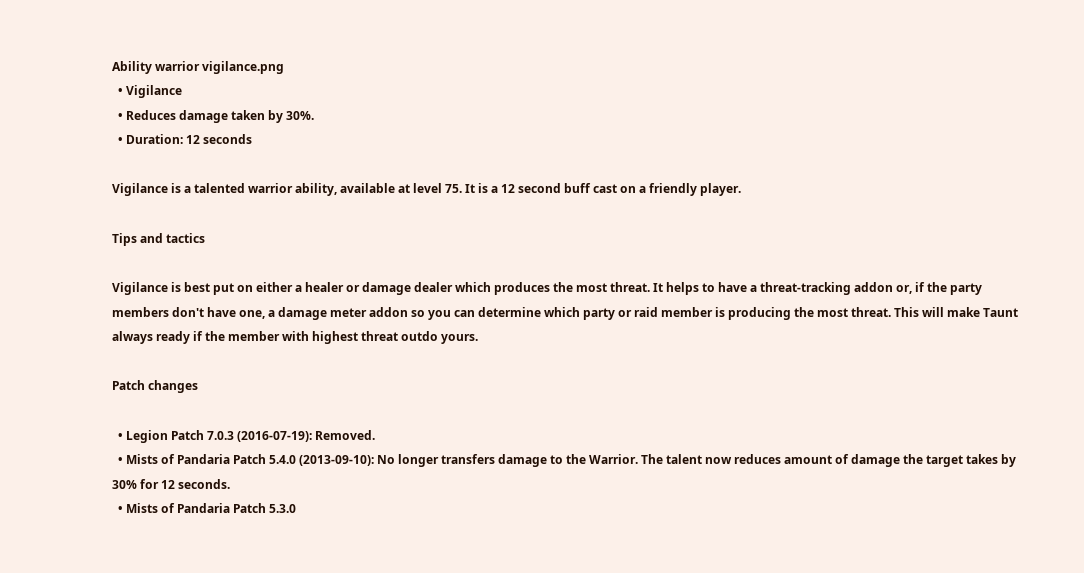Ability warrior vigilance.png
  • Vigilance
  • Reduces damage taken by 30%.
  • Duration: 12 seconds

Vigilance is a talented warrior ability, available at level 75. It is a 12 second buff cast on a friendly player.

Tips and tactics

Vigilance is best put on either a healer or damage dealer which produces the most threat. It helps to have a threat-tracking addon or, if the party members don't have one, a damage meter addon so you can determine which party or raid member is producing the most threat. This will make Taunt always ready if the member with highest threat outdo yours.

Patch changes

  • Legion Patch 7.0.3 (2016-07-19): Removed.
  • Mists of Pandaria Patch 5.4.0 (2013-09-10): No longer transfers damage to the Warrior. The talent now reduces amount of damage the target takes by 30% for 12 seconds.
  • Mists of Pandaria Patch 5.3.0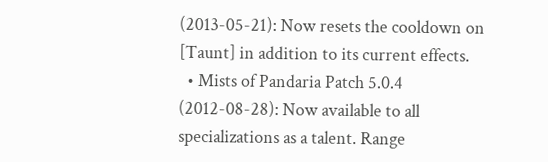(2013-05-21): Now resets the cooldown on [Taunt] in addition to its current effects.
  • Mists of Pandaria Patch 5.0.4 (2012-08-28): Now available to all specializations as a talent. Range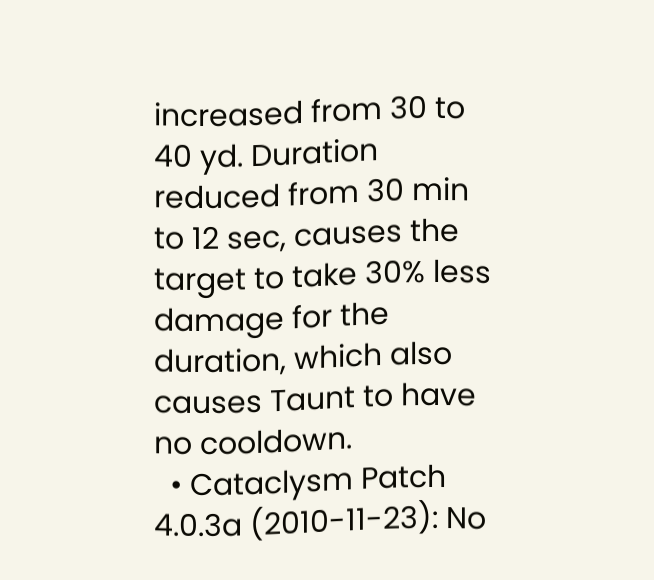increased from 30 to 40 yd. Duration reduced from 30 min to 12 sec, causes the target to take 30% less damage for the duration, which also causes Taunt to have no cooldown.
  • Cataclysm Patch 4.0.3a (2010-11-23): No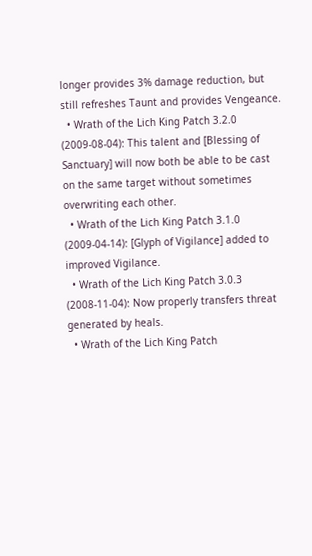longer provides 3% damage reduction, but still refreshes Taunt and provides Vengeance.
  • Wrath of the Lich King Patch 3.2.0 (2009-08-04): This talent and [Blessing of Sanctuary] will now both be able to be cast on the same target without sometimes overwriting each other.
  • Wrath of the Lich King Patch 3.1.0 (2009-04-14): [Glyph of Vigilance] added to improved Vigilance.
  • Wrath of the Lich King Patch 3.0.3 (2008-11-04): Now properly transfers threat generated by heals.
  • Wrath of the Lich King Patch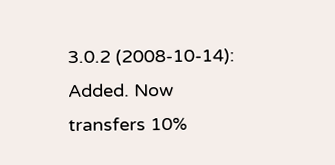3.0.2 (2008-10-14): Added. Now transfers 10%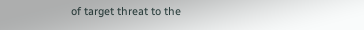of target threat to the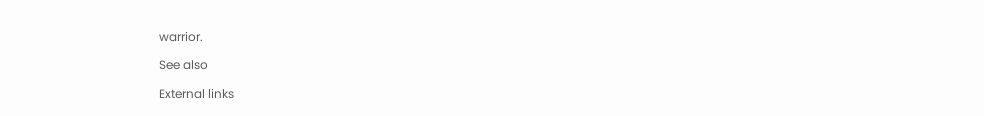warrior.

See also

External links